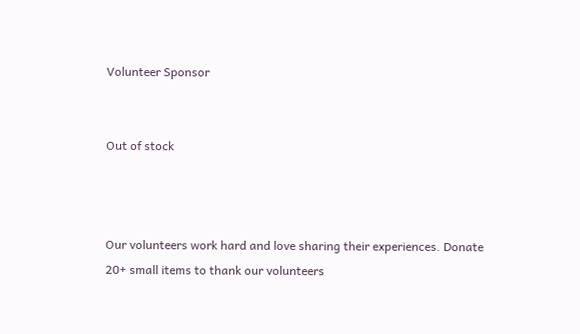Volunteer Sponsor


Out of stock



Our volunteers work hard and love sharing their experiences. Donate 20+ small items to thank our volunteers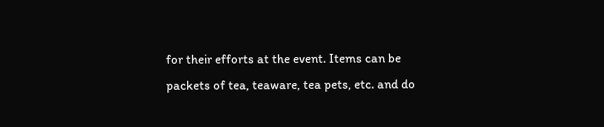for their efforts at the event. Items can be packets of tea, teaware, tea pets, etc. and do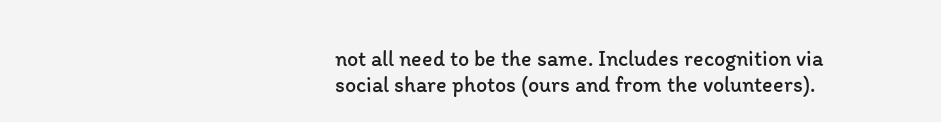not all need to be the same. Includes recognition via social share photos (ours and from the volunteers).